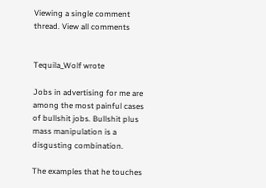Viewing a single comment thread. View all comments


Tequila_Wolf wrote

Jobs in advertising for me are among the most painful cases of bullshit jobs. Bullshit plus mass manipulation is a disgusting combination.

The examples that he touches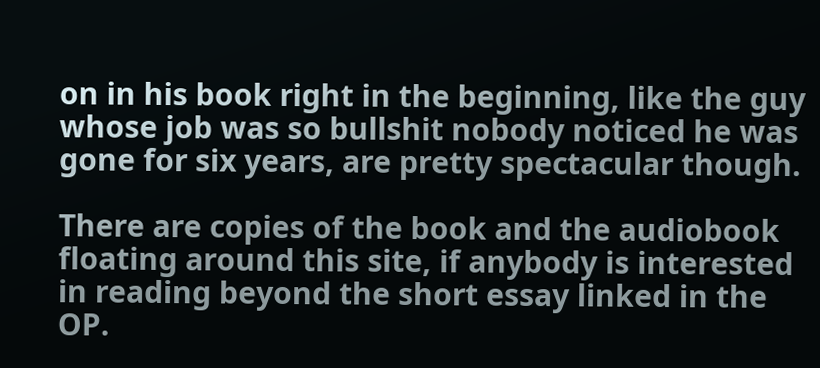on in his book right in the beginning, like the guy whose job was so bullshit nobody noticed he was gone for six years, are pretty spectacular though.

There are copies of the book and the audiobook floating around this site, if anybody is interested in reading beyond the short essay linked in the OP.